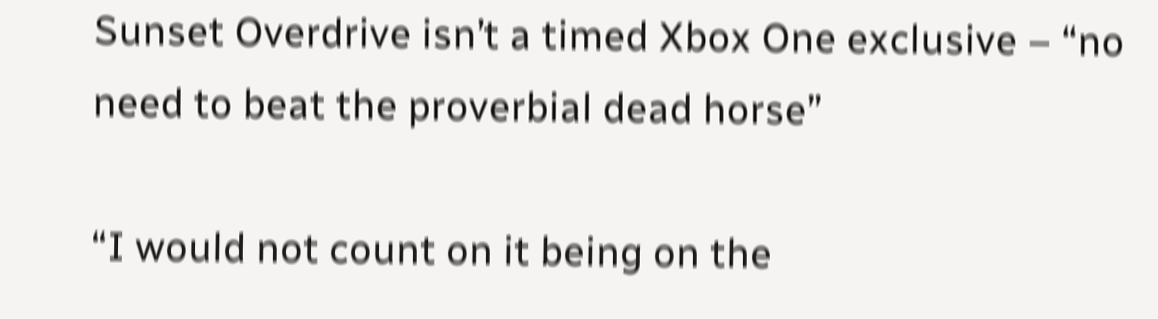Sunset Overdrive isn’t a timed Xbox One exclusive – “no need to beat the proverbial dead horse”

“I would not count on it being on the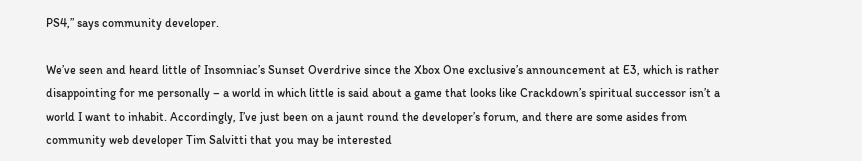PS4,” says community developer.

We’ve seen and heard little of Insomniac’s Sunset Overdrive since the Xbox One exclusive’s announcement at E3, which is rather disappointing for me personally – a world in which little is said about a game that looks like Crackdown’s spiritual successor isn’t a world I want to inhabit. Accordingly, I’ve just been on a jaunt round the developer’s forum, and there are some asides from community web developer Tim Salvitti that you may be interested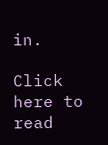in.

Click here to read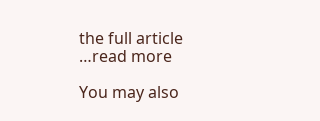the full article …read more

You may also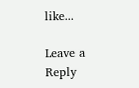like...

Leave a Reply